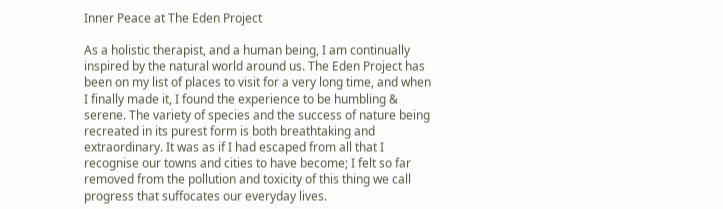Inner Peace at The Eden Project

As a holistic therapist, and a human being, I am continually inspired by the natural world around us. The Eden Project has been on my list of places to visit for a very long time, and when I finally made it, I found the experience to be humbling & serene. The variety of species and the success of nature being recreated in its purest form is both breathtaking and extraordinary. It was as if I had escaped from all that I recognise our towns and cities to have become; I felt so far removed from the pollution and toxicity of this thing we call progress that suffocates our everyday lives.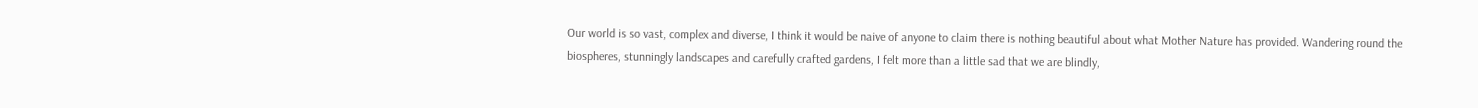Our world is so vast, complex and diverse, I think it would be naive of anyone to claim there is nothing beautiful about what Mother Nature has provided. Wandering round the biospheres, stunningly landscapes and carefully crafted gardens, I felt more than a little sad that we are blindly,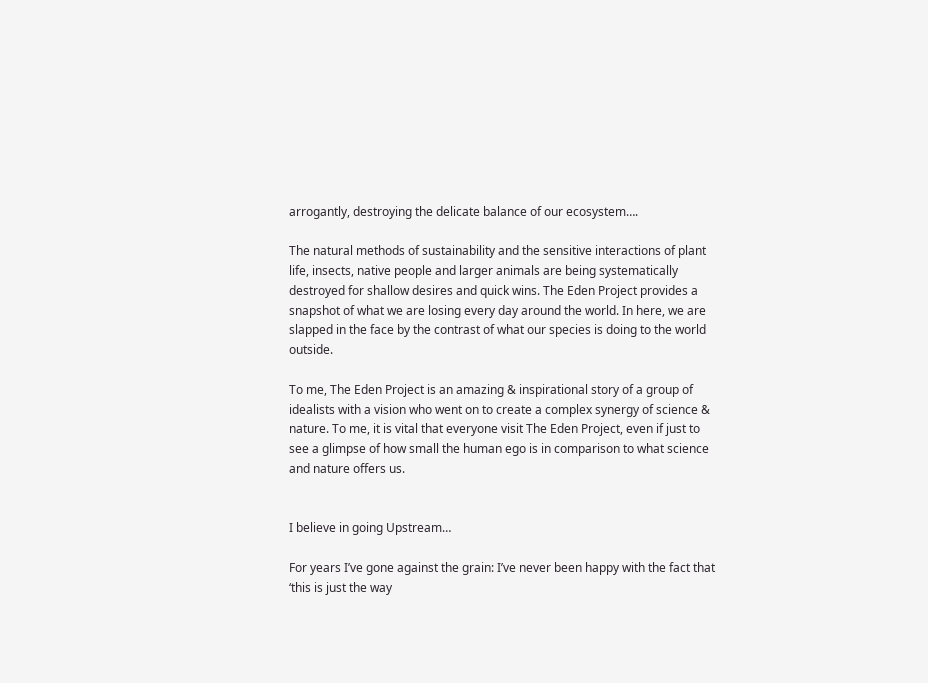arrogantly, destroying the delicate balance of our ecosystem….

The natural methods of sustainability and the sensitive interactions of plant life, insects, native people and larger animals are being systematically destroyed for shallow desires and quick wins. The Eden Project provides a snapshot of what we are losing every day around the world. In here, we are slapped in the face by the contrast of what our species is doing to the world outside.

To me, The Eden Project is an amazing & inspirational story of a group of idealists with a vision who went on to create a complex synergy of science & nature. To me, it is vital that everyone visit The Eden Project, even if just to see a glimpse of how small the human ego is in comparison to what science and nature offers us.


I believe in going Upstream…

For years I’ve gone against the grain: I’ve never been happy with the fact that ‘this is just the way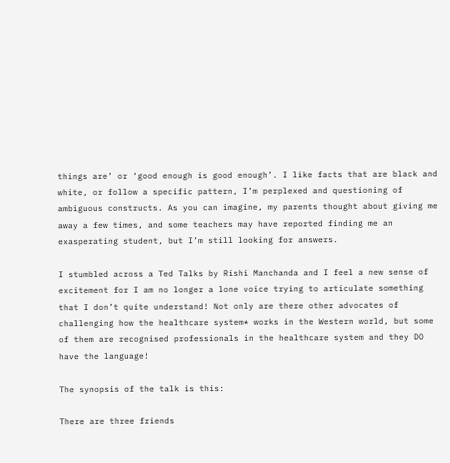things are’ or ‘good enough is good enough’. I like facts that are black and white, or follow a specific pattern, I’m perplexed and questioning of ambiguous constructs. As you can imagine, my parents thought about giving me away a few times, and some teachers may have reported finding me an exasperating student, but I’m still looking for answers.

I stumbled across a Ted Talks by Rishi Manchanda and I feel a new sense of excitement for I am no longer a lone voice trying to articulate something that I don’t quite understand! Not only are there other advocates of challenging how the healthcare system* works in the Western world, but some of them are recognised professionals in the healthcare system and they DO have the language!

The synopsis of the talk is this:

There are three friends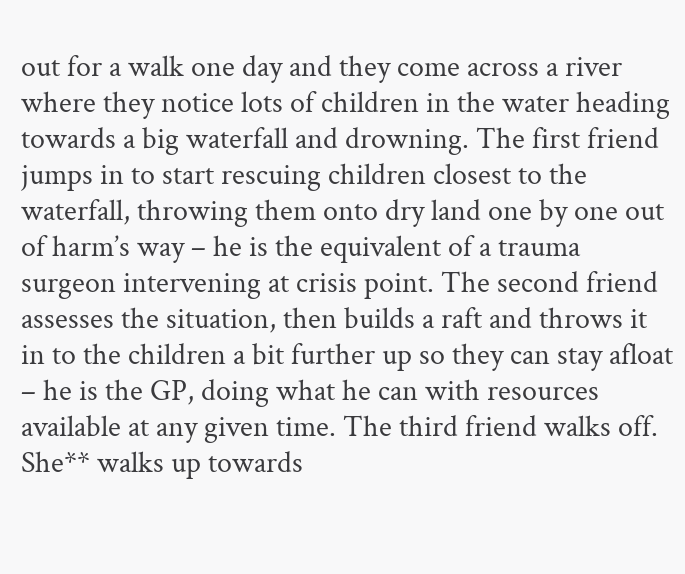out for a walk one day and they come across a river where they notice lots of children in the water heading towards a big waterfall and drowning. The first friend jumps in to start rescuing children closest to the waterfall, throwing them onto dry land one by one out of harm’s way – he is the equivalent of a trauma surgeon intervening at crisis point. The second friend assesses the situation, then builds a raft and throws it in to the children a bit further up so they can stay afloat – he is the GP, doing what he can with resources available at any given time. The third friend walks off. She** walks up towards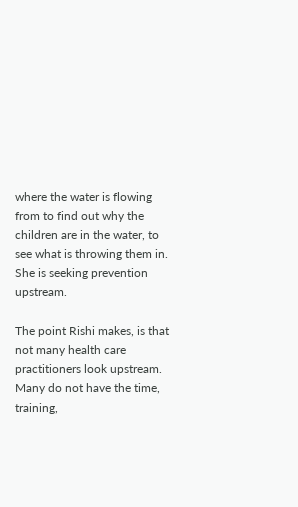where the water is flowing from to find out why the children are in the water, to see what is throwing them in. She is seeking prevention upstream.

The point Rishi makes, is that not many health care practitioners look upstream. Many do not have the time, training,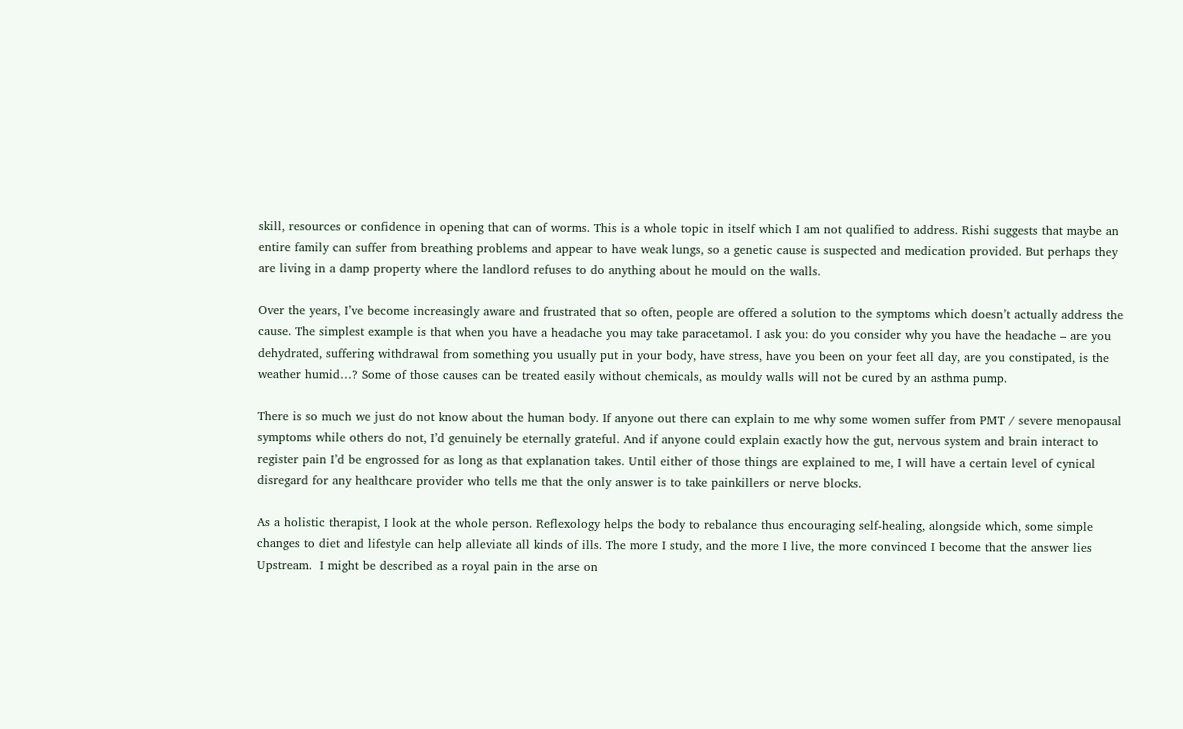skill, resources or confidence in opening that can of worms. This is a whole topic in itself which I am not qualified to address. Rishi suggests that maybe an entire family can suffer from breathing problems and appear to have weak lungs, so a genetic cause is suspected and medication provided. But perhaps they are living in a damp property where the landlord refuses to do anything about he mould on the walls.

Over the years, I’ve become increasingly aware and frustrated that so often, people are offered a solution to the symptoms which doesn’t actually address the cause. The simplest example is that when you have a headache you may take paracetamol. I ask you: do you consider why you have the headache – are you dehydrated, suffering withdrawal from something you usually put in your body, have stress, have you been on your feet all day, are you constipated, is the weather humid…? Some of those causes can be treated easily without chemicals, as mouldy walls will not be cured by an asthma pump.

There is so much we just do not know about the human body. If anyone out there can explain to me why some women suffer from PMT / severe menopausal symptoms while others do not, I’d genuinely be eternally grateful. And if anyone could explain exactly how the gut, nervous system and brain interact to register pain I’d be engrossed for as long as that explanation takes. Until either of those things are explained to me, I will have a certain level of cynical disregard for any healthcare provider who tells me that the only answer is to take painkillers or nerve blocks.

As a holistic therapist, I look at the whole person. Reflexology helps the body to rebalance thus encouraging self-healing, alongside which, some simple changes to diet and lifestyle can help alleviate all kinds of ills. The more I study, and the more I live, the more convinced I become that the answer lies Upstream.  I might be described as a royal pain in the arse on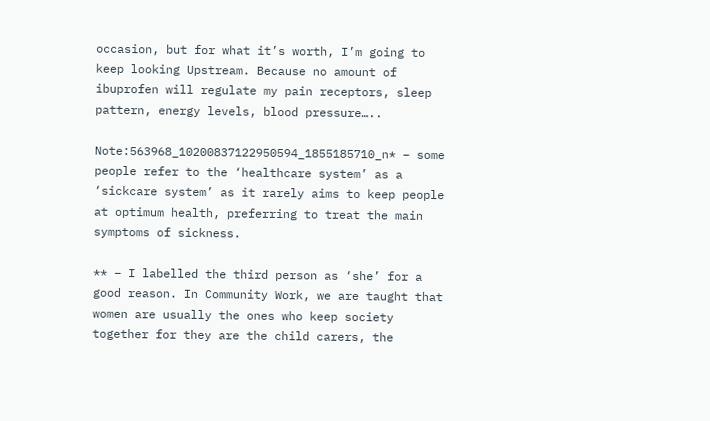occasion, but for what it’s worth, I’m going to keep looking Upstream. Because no amount of ibuprofen will regulate my pain receptors, sleep pattern, energy levels, blood pressure…..

Note:563968_10200837122950594_1855185710_n* – some people refer to the ‘healthcare system’ as a ‘sickcare system’ as it rarely aims to keep people at optimum health, preferring to treat the main symptoms of sickness.

** – I labelled the third person as ‘she’ for a good reason. In Community Work, we are taught that women are usually the ones who keep society together for they are the child carers, the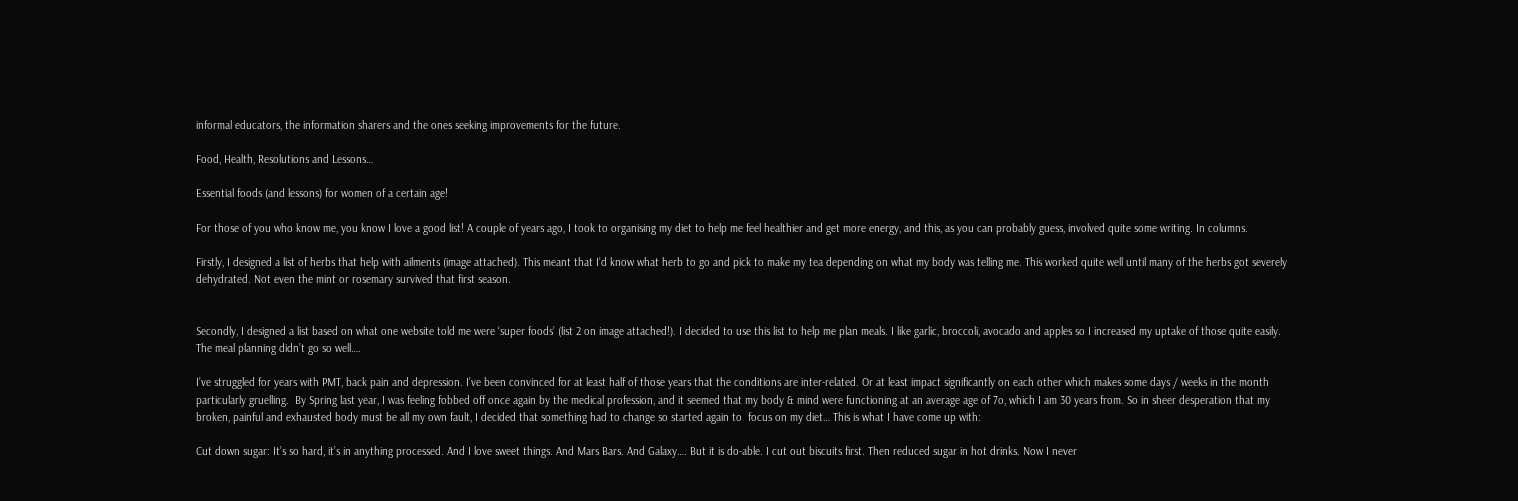informal educators, the information sharers and the ones seeking improvements for the future.

Food, Health, Resolutions and Lessons…

Essential foods (and lessons) for women of a certain age!

For those of you who know me, you know I love a good list! A couple of years ago, I took to organising my diet to help me feel healthier and get more energy, and this, as you can probably guess, involved quite some writing. In columns.

Firstly, I designed a list of herbs that help with ailments (image attached). This meant that I’d know what herb to go and pick to make my tea depending on what my body was telling me. This worked quite well until many of the herbs got severely dehydrated. Not even the mint or rosemary survived that first season.


Secondly, I designed a list based on what one website told me were ‘super foods’ (list 2 on image attached!). I decided to use this list to help me plan meals. I like garlic, broccoli, avocado and apples so I increased my uptake of those quite easily. The meal planning didn’t go so well….

I’ve struggled for years with PMT, back pain and depression. I’ve been convinced for at least half of those years that the conditions are inter-related. Or at least impact significantly on each other which makes some days / weeks in the month particularly gruelling.  By Spring last year, I was feeling fobbed off once again by the medical profession, and it seemed that my body & mind were functioning at an average age of 7o, which I am 30 years from. So in sheer desperation that my broken, painful and exhausted body must be all my own fault, I decided that something had to change so started again to  focus on my diet… This is what I have come up with:

Cut down sugar: It’s so hard, it’s in anything processed. And I love sweet things. And Mars Bars. And Galaxy…. But it is do-able. I cut out biscuits first. Then reduced sugar in hot drinks. Now I never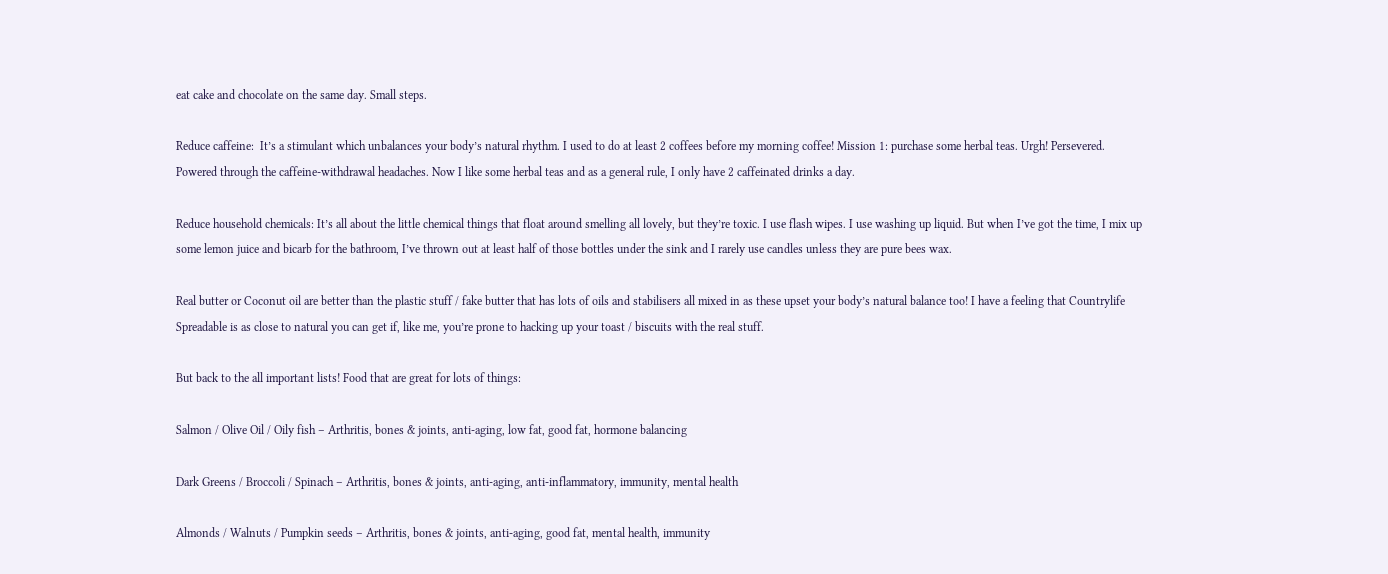eat cake and chocolate on the same day. Small steps.

Reduce caffeine:  It’s a stimulant which unbalances your body’s natural rhythm. I used to do at least 2 coffees before my morning coffee! Mission 1: purchase some herbal teas. Urgh! Persevered. Powered through the caffeine-withdrawal headaches. Now I like some herbal teas and as a general rule, I only have 2 caffeinated drinks a day.

Reduce household chemicals: It’s all about the little chemical things that float around smelling all lovely, but they’re toxic. I use flash wipes. I use washing up liquid. But when I’ve got the time, I mix up some lemon juice and bicarb for the bathroom, I’ve thrown out at least half of those bottles under the sink and I rarely use candles unless they are pure bees wax.

Real butter or Coconut oil are better than the plastic stuff / fake butter that has lots of oils and stabilisers all mixed in as these upset your body’s natural balance too! I have a feeling that Countrylife Spreadable is as close to natural you can get if, like me, you’re prone to hacking up your toast / biscuits with the real stuff.

But back to the all important lists! Food that are great for lots of things:

Salmon / Olive Oil / Oily fish – Arthritis, bones & joints, anti-aging, low fat, good fat, hormone balancing

Dark Greens / Broccoli / Spinach – Arthritis, bones & joints, anti-aging, anti-inflammatory, immunity, mental health

Almonds / Walnuts / Pumpkin seeds – Arthritis, bones & joints, anti-aging, good fat, mental health, immunity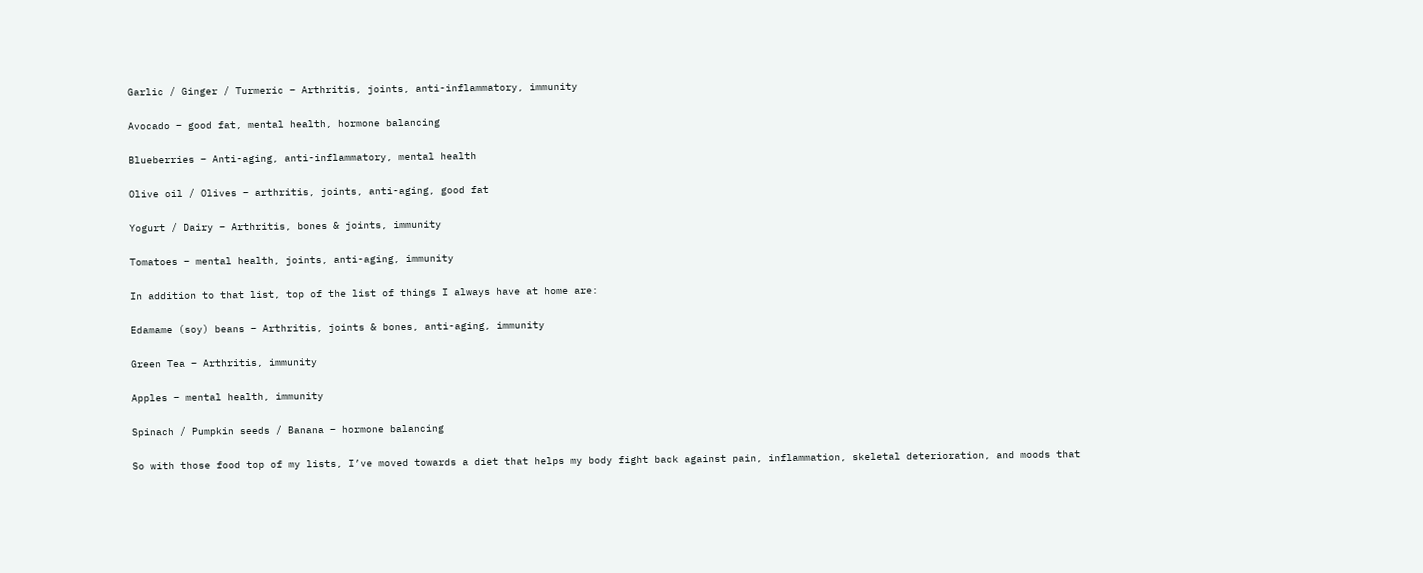Garlic / Ginger / Turmeric – Arthritis, joints, anti-inflammatory, immunity

Avocado – good fat, mental health, hormone balancing

Blueberries – Anti-aging, anti-inflammatory, mental health

Olive oil / Olives – arthritis, joints, anti-aging, good fat

Yogurt / Dairy – Arthritis, bones & joints, immunity

Tomatoes – mental health, joints, anti-aging, immunity

In addition to that list, top of the list of things I always have at home are:

Edamame (soy) beans – Arthritis, joints & bones, anti-aging, immunity

Green Tea – Arthritis, immunity

Apples – mental health, immunity

Spinach / Pumpkin seeds / Banana – hormone balancing

So with those food top of my lists, I’ve moved towards a diet that helps my body fight back against pain, inflammation, skeletal deterioration, and moods that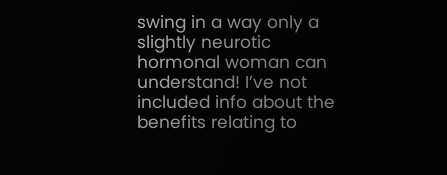swing in a way only a slightly neurotic hormonal woman can understand! I’ve not included info about the benefits relating to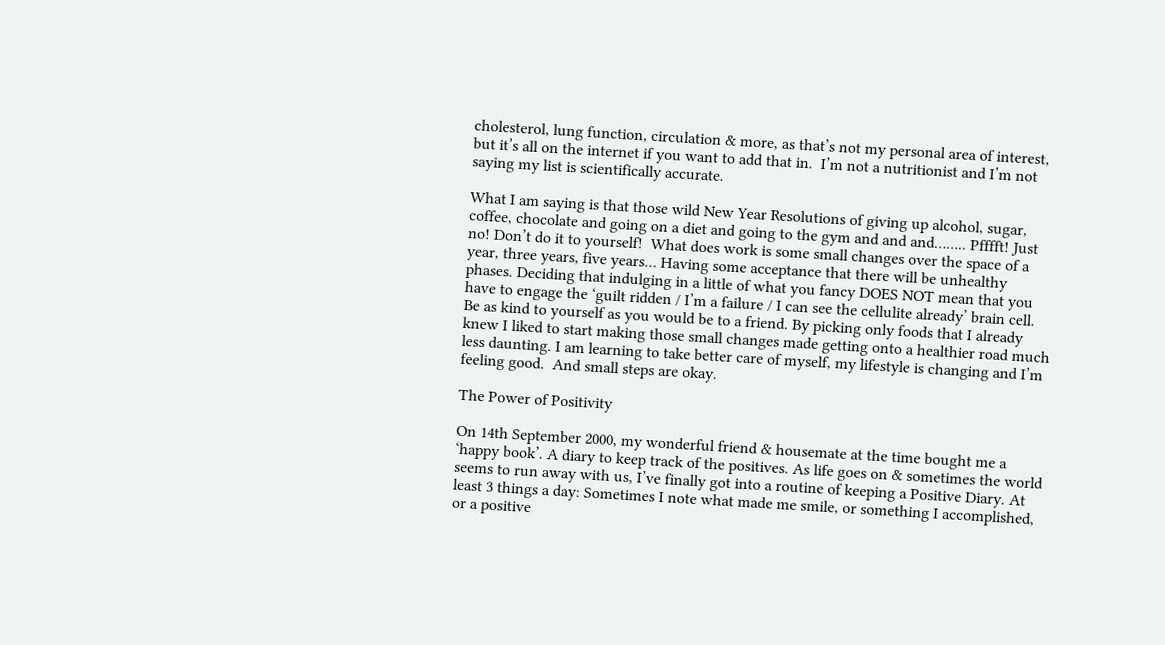cholesterol, lung function, circulation & more, as that’s not my personal area of interest, but it’s all on the internet if you want to add that in.  I’m not a nutritionist and I’m not saying my list is scientifically accurate.

What I am saying is that those wild New Year Resolutions of giving up alcohol, sugar, coffee, chocolate and going on a diet and going to the gym and and and…….. Pfffft! Just no! Don’t do it to yourself!  What does work is some small changes over the space of a year, three years, five years… Having some acceptance that there will be unhealthy phases. Deciding that indulging in a little of what you fancy DOES NOT mean that you have to engage the ‘guilt ridden / I’m a failure / I can see the cellulite already’ brain cell. Be as kind to yourself as you would be to a friend. By picking only foods that I already knew I liked to start making those small changes made getting onto a healthier road much less daunting. I am learning to take better care of myself, my lifestyle is changing and I’m feeling good.  And small steps are okay.

The Power of Positivity

On 14th September 2000, my wonderful friend & housemate at the time bought me a ‘happy book’. A diary to keep track of the positives. As life goes on & sometimes the world seems to run away with us, I’ve finally got into a routine of keeping a Positive Diary. At least 3 things a day: Sometimes I note what made me smile, or something I accomplished, or a positive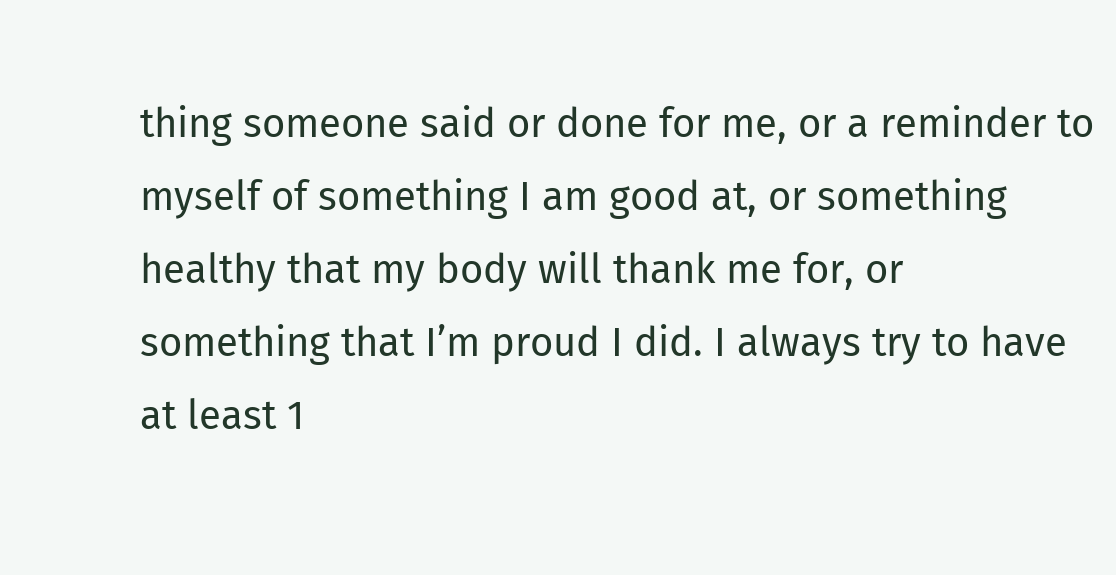thing someone said or done for me, or a reminder to myself of something I am good at, or something healthy that my body will thank me for, or something that I’m proud I did. I always try to have at least 1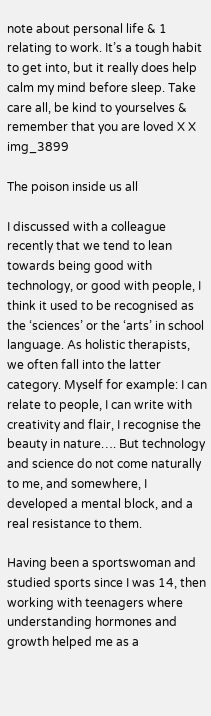note about personal life & 1 relating to work. It’s a tough habit to get into, but it really does help calm my mind before sleep. Take care all, be kind to yourselves & remember that you are loved X X img_3899

The poison inside us all

I discussed with a colleague recently that we tend to lean towards being good with technology, or good with people, I think it used to be recognised as the ‘sciences’ or the ‘arts’ in school language. As holistic therapists, we often fall into the latter category. Myself for example: I can relate to people, I can write with creativity and flair, I recognise the beauty in nature…. But technology and science do not come naturally to me, and somewhere, I developed a mental block, and a real resistance to them.

Having been a sportswoman and studied sports since I was 14, then working with teenagers where understanding hormones and growth helped me as a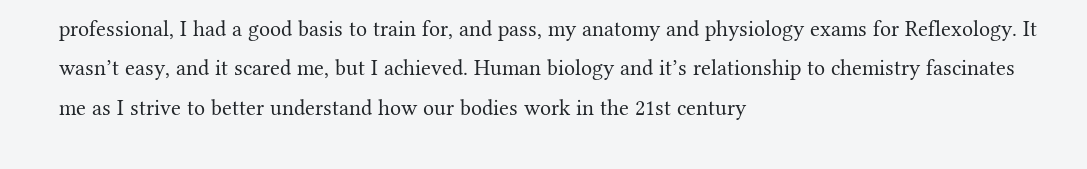professional, I had a good basis to train for, and pass, my anatomy and physiology exams for Reflexology. It wasn’t easy, and it scared me, but I achieved. Human biology and it’s relationship to chemistry fascinates me as I strive to better understand how our bodies work in the 21st century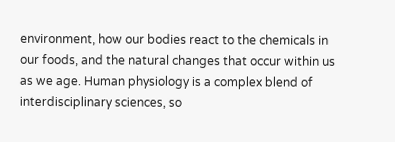environment, how our bodies react to the chemicals in our foods, and the natural changes that occur within us as we age. Human physiology is a complex blend of interdisciplinary sciences, so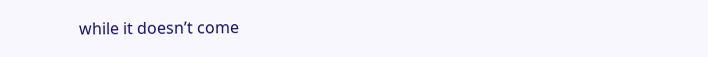while it doesn’t come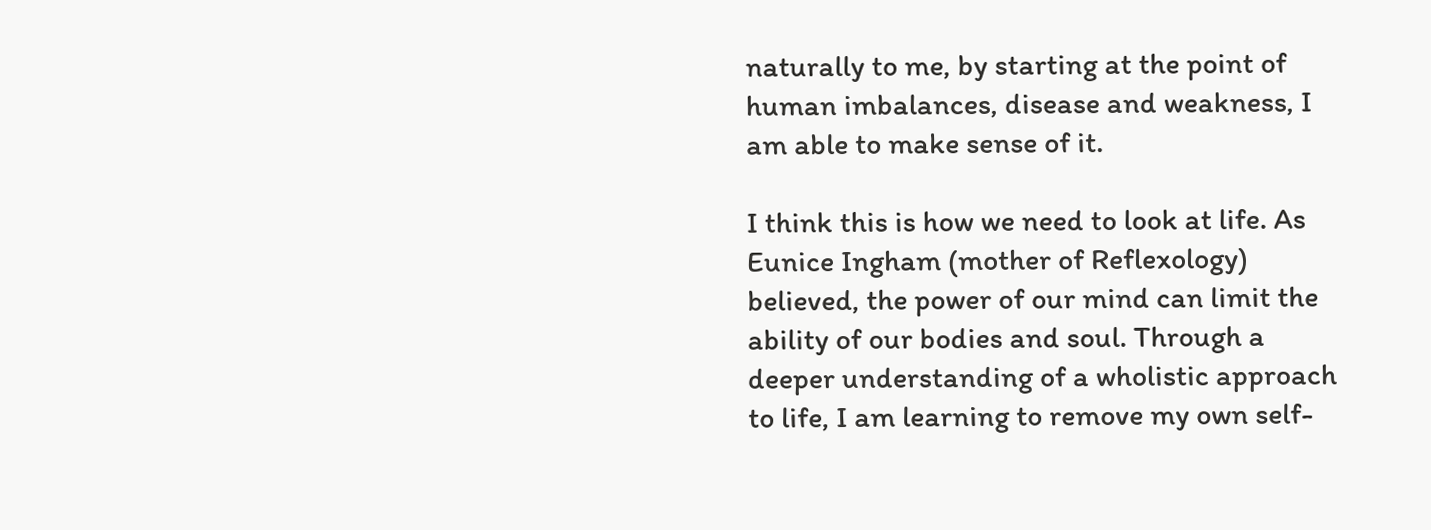naturally to me, by starting at the point of human imbalances, disease and weakness, I am able to make sense of it.

I think this is how we need to look at life. As Eunice Ingham (mother of Reflexology) believed, the power of our mind can limit the ability of our bodies and soul. Through a deeper understanding of a wholistic approach to life, I am learning to remove my own self-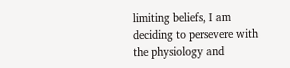limiting beliefs, I am deciding to persevere with the physiology and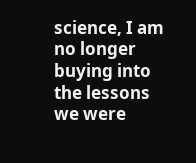science, I am no longer buying into the lessons we were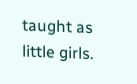taught as little girls.